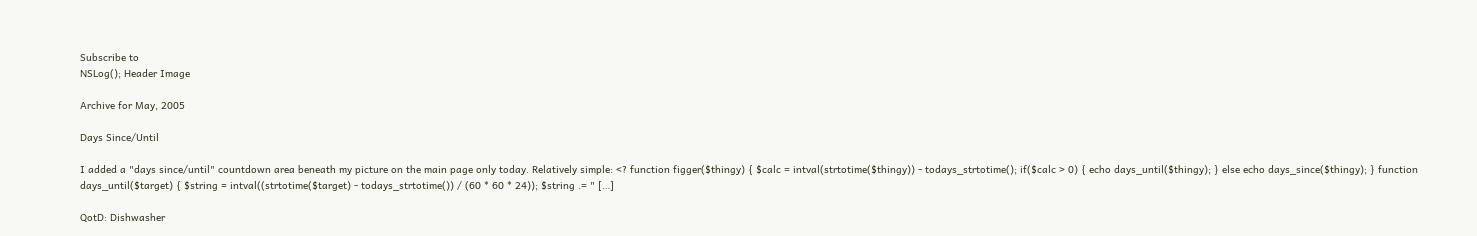Subscribe to
NSLog(); Header Image

Archive for May, 2005

Days Since/Until

I added a "days since/until" countdown area beneath my picture on the main page only today. Relatively simple: <? function figger($thingy) { $calc = intval(strtotime($thingy)) - todays_strtotime(); if($calc > 0) { echo days_until($thingy); } else echo days_since($thingy); } function days_until($target) { $string = intval((strtotime($target) - todays_strtotime()) / (60 * 60 * 24)); $string .= " […]

QotD: Dishwasher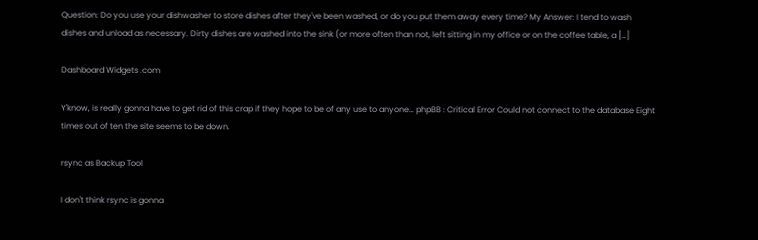Question: Do you use your dishwasher to store dishes after they've been washed, or do you put them away every time? My Answer: I tend to wash dishes and unload as necessary. Dirty dishes are washed into the sink (or more often than not, left sitting in my office or on the coffee table, a […]

Dashboard Widgets .com

Y'know, is really gonna have to get rid of this crap if they hope to be of any use to anyone… phpBB : Critical Error Could not connect to the database Eight times out of ten the site seems to be down.

rsync as Backup Tool

I don't think rsync is gonna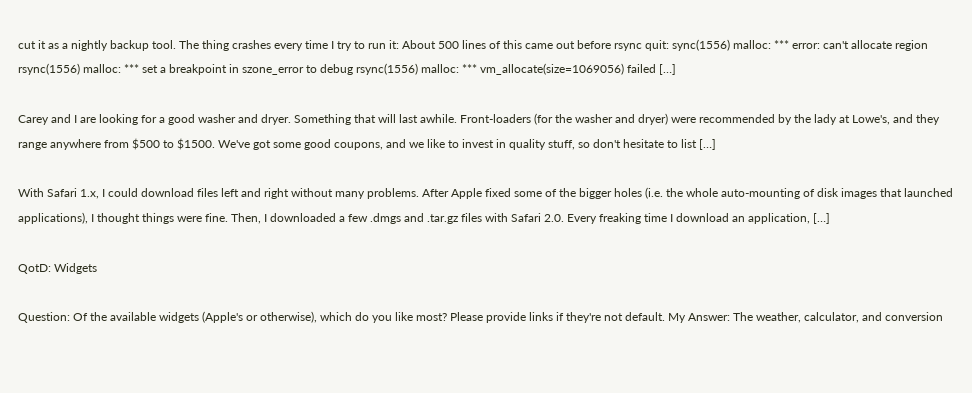cut it as a nightly backup tool. The thing crashes every time I try to run it: About 500 lines of this came out before rsync quit: sync(1556) malloc: *** error: can't allocate region rsync(1556) malloc: *** set a breakpoint in szone_error to debug rsync(1556) malloc: *** vm_allocate(size=1069056) failed […]

Carey and I are looking for a good washer and dryer. Something that will last awhile. Front-loaders (for the washer and dryer) were recommended by the lady at Lowe's, and they range anywhere from $500 to $1500. We've got some good coupons, and we like to invest in quality stuff, so don't hesitate to list […]

With Safari 1.x, I could download files left and right without many problems. After Apple fixed some of the bigger holes (i.e. the whole auto-mounting of disk images that launched applications), I thought things were fine. Then, I downloaded a few .dmgs and .tar.gz files with Safari 2.0. Every freaking time I download an application, […]

QotD: Widgets

Question: Of the available widgets (Apple's or otherwise), which do you like most? Please provide links if they're not default. My Answer: The weather, calculator, and conversion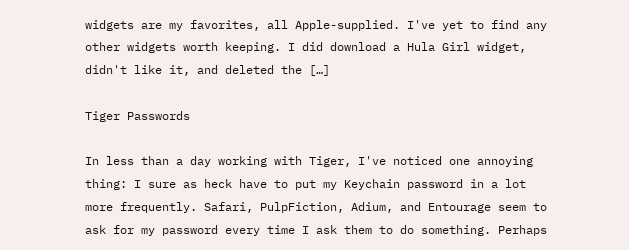widgets are my favorites, all Apple-supplied. I've yet to find any other widgets worth keeping. I did download a Hula Girl widget, didn't like it, and deleted the […]

Tiger Passwords

In less than a day working with Tiger, I've noticed one annoying thing: I sure as heck have to put my Keychain password in a lot more frequently. Safari, PulpFiction, Adium, and Entourage seem to ask for my password every time I ask them to do something. Perhaps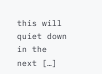this will quiet down in the next […]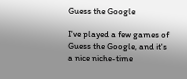Guess the Google

I've played a few games of Guess the Google, and it's a nice niche-time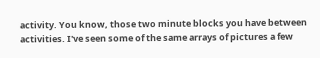activity. You know, those two minute blocks you have between activities. I've seen some of the same arrays of pictures a few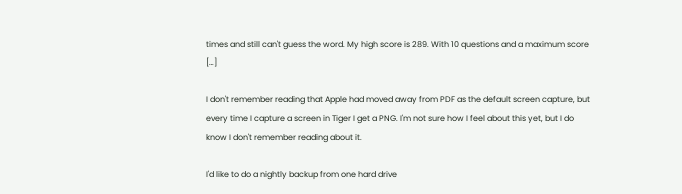times and still can't guess the word. My high score is 289. With 10 questions and a maximum score […]

I don't remember reading that Apple had moved away from PDF as the default screen capture, but every time I capture a screen in Tiger I get a PNG. I'm not sure how I feel about this yet, but I do know I don't remember reading about it.

I'd like to do a nightly backup from one hard drive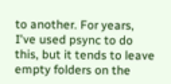to another. For years, I've used psync to do this, but it tends to leave empty folders on the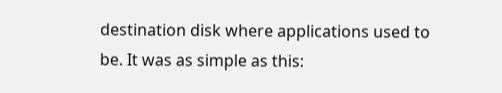destination disk where applications used to be. It was as simple as this: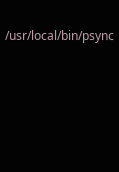/usr/local/bin/psync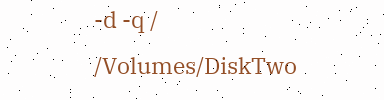-d -q / /Volumes/DiskTwo